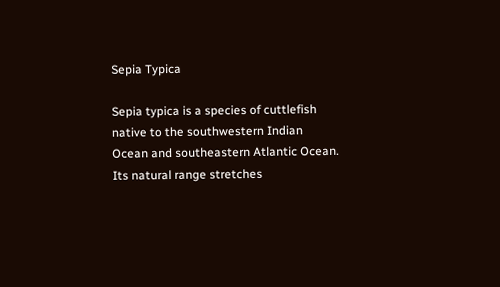Sepia Typica

Sepia typica is a species of cuttlefish native to the southwestern Indian Ocean and southeastern Atlantic Ocean. Its natural range stretches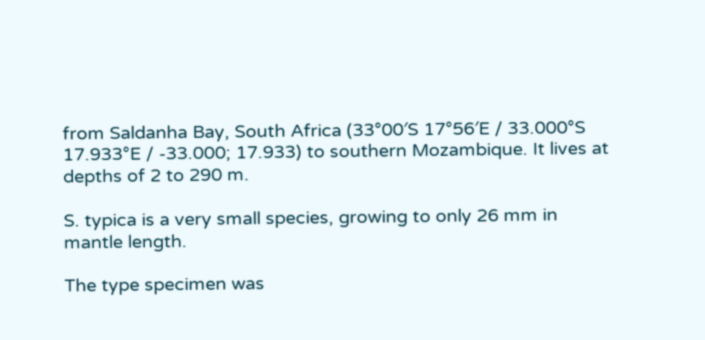from Saldanha Bay, South Africa (33°00′S 17°56′E / 33.000°S 17.933°E / -33.000; 17.933) to southern Mozambique. It lives at depths of 2 to 290 m.

S. typica is a very small species, growing to only 26 mm in mantle length.

The type specimen was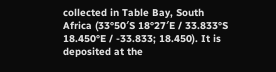collected in Table Bay, South Africa (33°50′S 18°27′E / 33.833°S 18.450°E / -33.833; 18.450). It is deposited at the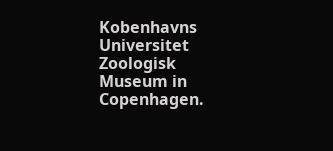Kobenhavns Universitet Zoologisk Museum in Copenhagen.